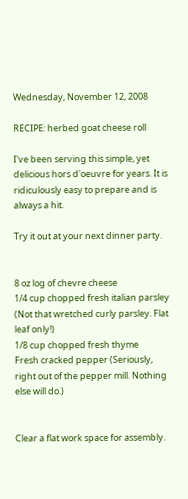Wednesday, November 12, 2008

RECIPE: herbed goat cheese roll

I've been serving this simple, yet delicious hors d'oeuvre for years. It is ridiculously easy to prepare and is always a hit.

Try it out at your next dinner party.


8 oz log of chevre cheese
1/4 cup chopped fresh italian parsley (Not that wretched curly parsley. Flat leaf only!)
1/8 cup chopped fresh thyme
Fresh cracked pepper (Seriously, right out of the pepper mill. Nothing else will do.)


Clear a flat work space for assembly.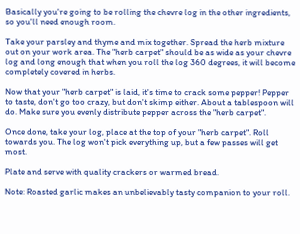Basically you're going to be rolling the chevre log in the other ingredients, so you'll need enough room.

Take your parsley and thyme and mix together. Spread the herb mixture out on your work area. The "herb carpet" should be as wide as your chevre log and long enough that when you roll the log 360 degrees, it will become completely covered in herbs.

Now that your "herb carpet" is laid, it's time to crack some pepper! Pepper to taste, don't go too crazy, but don't skimp either. About a tablespoon will do. Make sure you evenly distribute pepper across the "herb carpet".

Once done, take your log, place at the top of your "herb carpet". Roll towards you. The log won't pick everything up, but a few passes will get most.

Plate and serve with quality crackers or warmed bread.

Note: Roasted garlic makes an unbelievably tasty companion to your roll.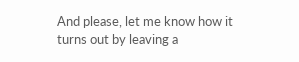And please, let me know how it turns out by leaving a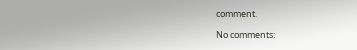comment.

No comments: